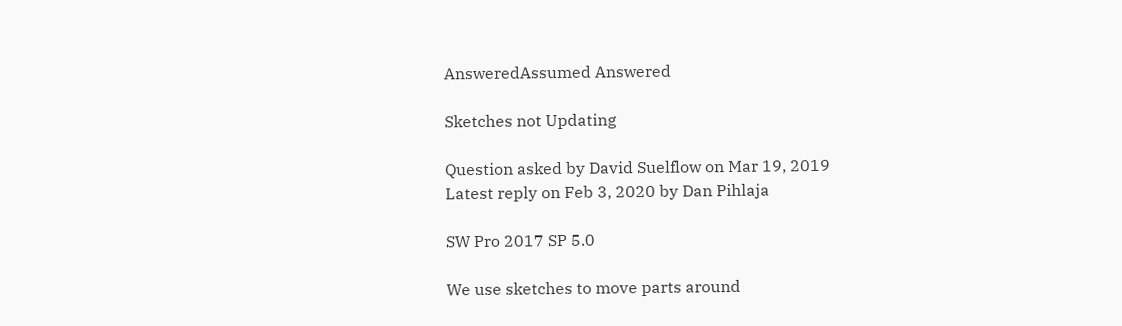AnsweredAssumed Answered

Sketches not Updating

Question asked by David Suelflow on Mar 19, 2019
Latest reply on Feb 3, 2020 by Dan Pihlaja

SW Pro 2017 SP 5.0

We use sketches to move parts around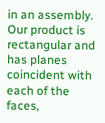in an assembly.  Our product is rectangular and has planes coincident with each of the faces,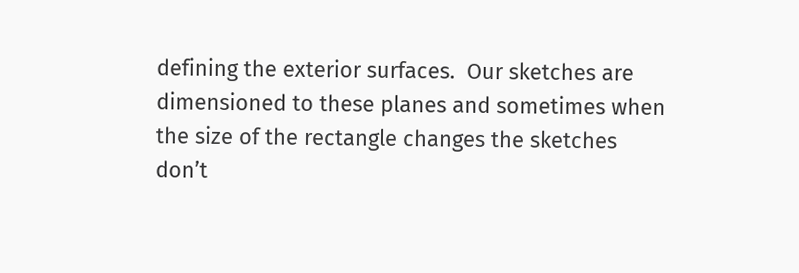defining the exterior surfaces.  Our sketches are dimensioned to these planes and sometimes when the size of the rectangle changes the sketches don’t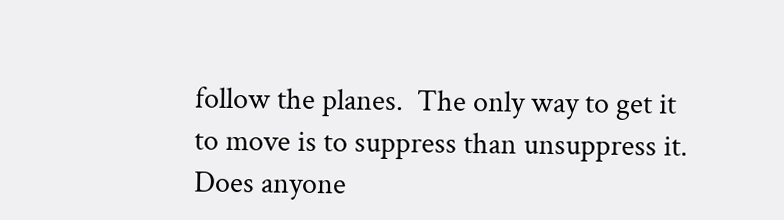follow the planes.  The only way to get it to move is to suppress than unsuppress it.  Does anyone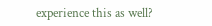experience this as well?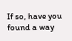If so, have you found a way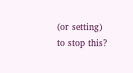(or setting) to stop this?